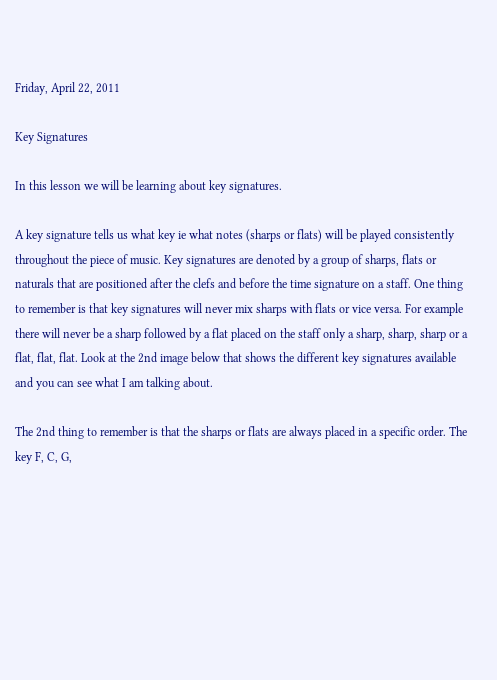Friday, April 22, 2011

Key Signatures

In this lesson we will be learning about key signatures.

A key signature tells us what key ie what notes (sharps or flats) will be played consistently throughout the piece of music. Key signatures are denoted by a group of sharps, flats or naturals that are positioned after the clefs and before the time signature on a staff. One thing to remember is that key signatures will never mix sharps with flats or vice versa. For example there will never be a sharp followed by a flat placed on the staff only a sharp, sharp, sharp or a flat, flat, flat. Look at the 2nd image below that shows the different key signatures available and you can see what I am talking about.

The 2nd thing to remember is that the sharps or flats are always placed in a specific order. The key F, C, G,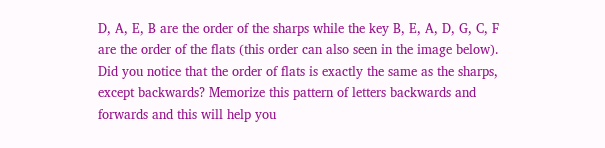D, A, E, B are the order of the sharps while the key B, E, A, D, G, C, F are the order of the flats (this order can also seen in the image below). Did you notice that the order of flats is exactly the same as the sharps, except backwards? Memorize this pattern of letters backwards and forwards and this will help you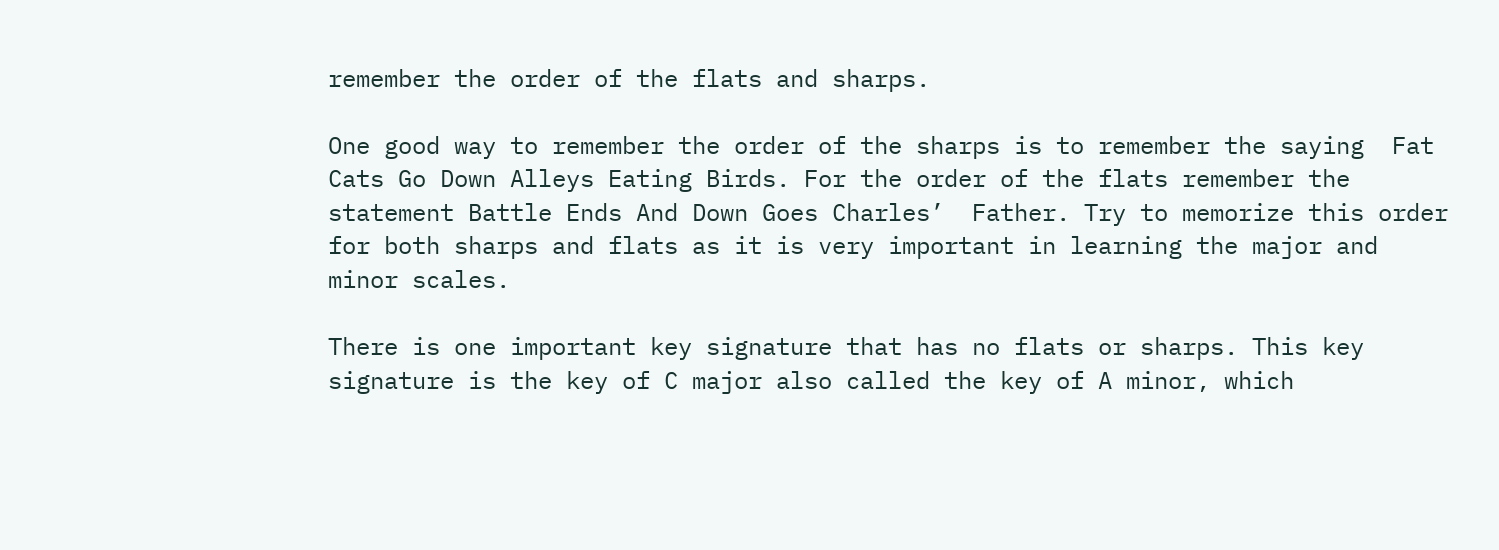remember the order of the flats and sharps.

One good way to remember the order of the sharps is to remember the saying  Fat Cats Go Down Alleys Eating Birds. For the order of the flats remember the statement Battle Ends And Down Goes Charles’  Father. Try to memorize this order for both sharps and flats as it is very important in learning the major and minor scales.

There is one important key signature that has no flats or sharps. This key signature is the key of C major also called the key of A minor, which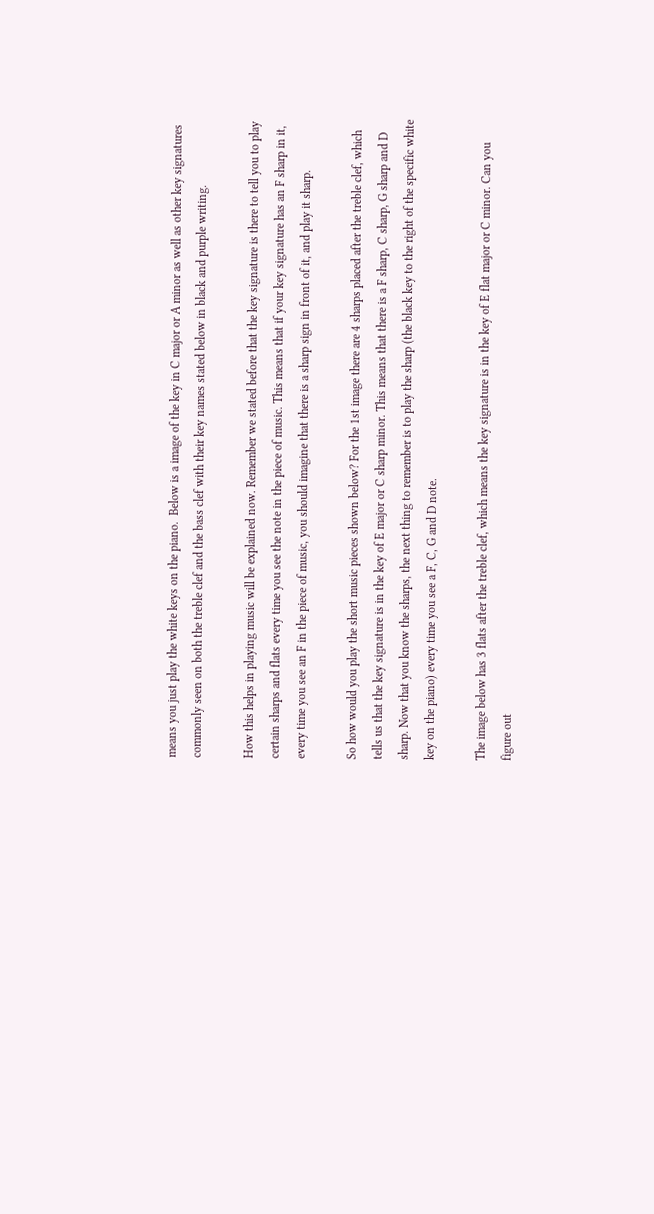means you just play the white keys on the piano.  Below is a image of the key in C major or A minor as well as other key signatures commonly seen on both the treble clef and the bass clef with their key names stated below in black and purple writing.

How this helps in playing music will be explained now. Remember we stated before that the key signature is there to tell you to play certain sharps and flats every time you see the note in the piece of music. This means that if your key signature has an F sharp in it, every time you see an F in the piece of music, you should imagine that there is a sharp sign in front of it, and play it sharp.

So how would you play the short music pieces shown below? For the 1st image there are 4 sharps placed after the treble clef, which tells us that the key signature is in the key of E major or C sharp minor. This means that there is a F sharp, C sharp, G sharp and D sharp. Now that you know the sharps, the next thing to remember is to play the sharp (the black key to the right of the specific white key on the piano) every time you see a F, C, G and D note.

The image below has 3 flats after the treble clef, which means the key signature is in the key of E flat major or C minor. Can you figure out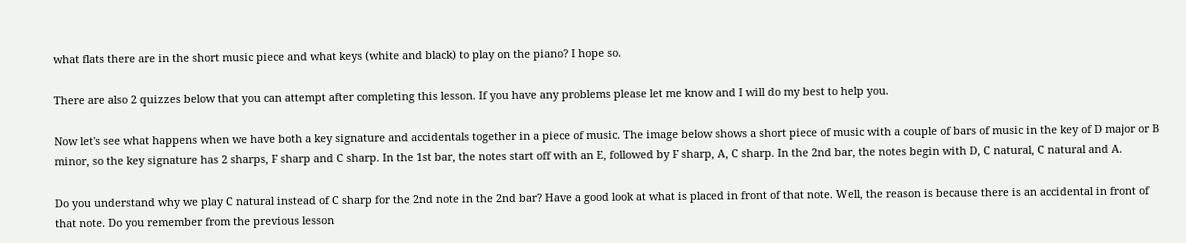what flats there are in the short music piece and what keys (white and black) to play on the piano? I hope so.

There are also 2 quizzes below that you can attempt after completing this lesson. If you have any problems please let me know and I will do my best to help you.

Now let's see what happens when we have both a key signature and accidentals together in a piece of music. The image below shows a short piece of music with a couple of bars of music in the key of D major or B minor, so the key signature has 2 sharps, F sharp and C sharp. In the 1st bar, the notes start off with an E, followed by F sharp, A, C sharp. In the 2nd bar, the notes begin with D, C natural, C natural and A.

Do you understand why we play C natural instead of C sharp for the 2nd note in the 2nd bar? Have a good look at what is placed in front of that note. Well, the reason is because there is an accidental in front of that note. Do you remember from the previous lesson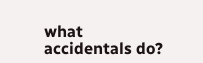what accidentals do?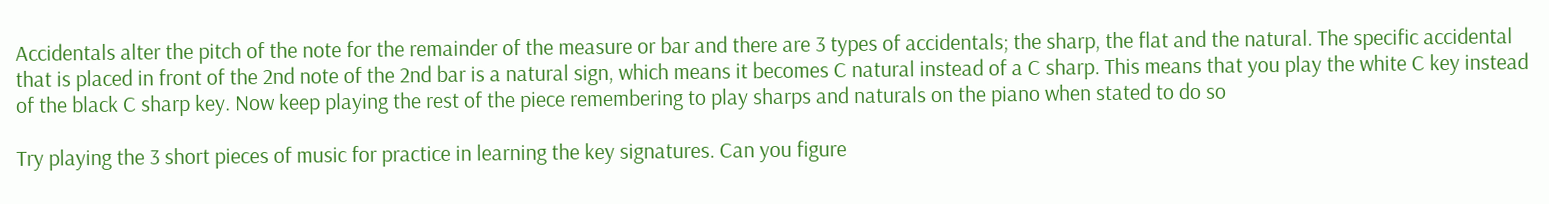Accidentals alter the pitch of the note for the remainder of the measure or bar and there are 3 types of accidentals; the sharp, the flat and the natural. The specific accidental that is placed in front of the 2nd note of the 2nd bar is a natural sign, which means it becomes C natural instead of a C sharp. This means that you play the white C key instead of the black C sharp key. Now keep playing the rest of the piece remembering to play sharps and naturals on the piano when stated to do so

Try playing the 3 short pieces of music for practice in learning the key signatures. Can you figure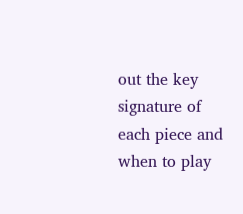out the key signature of each piece and when to play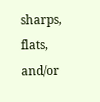sharps, flats, and/or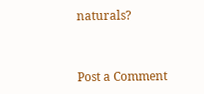naturals?


Post a Comment